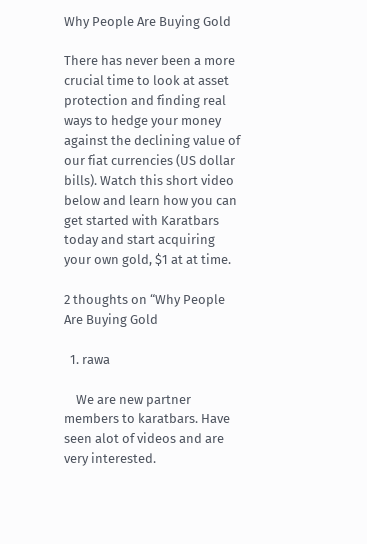Why People Are Buying Gold

There has never been a more crucial time to look at asset protection and finding real ways to hedge your money against the declining value of our fiat currencies (US dollar bills). Watch this short video below and learn how you can get started with Karatbars today and start acquiring your own gold, $1 at at time.

2 thoughts on “Why People Are Buying Gold

  1. rawa

    We are new partner members to karatbars. Have seen alot of videos and are very interested.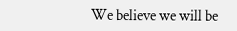We believe we will be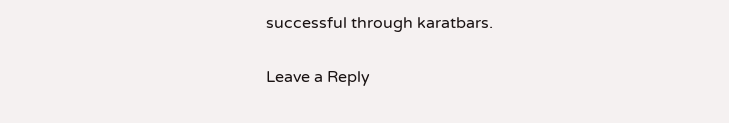successful through karatbars.

Leave a Reply